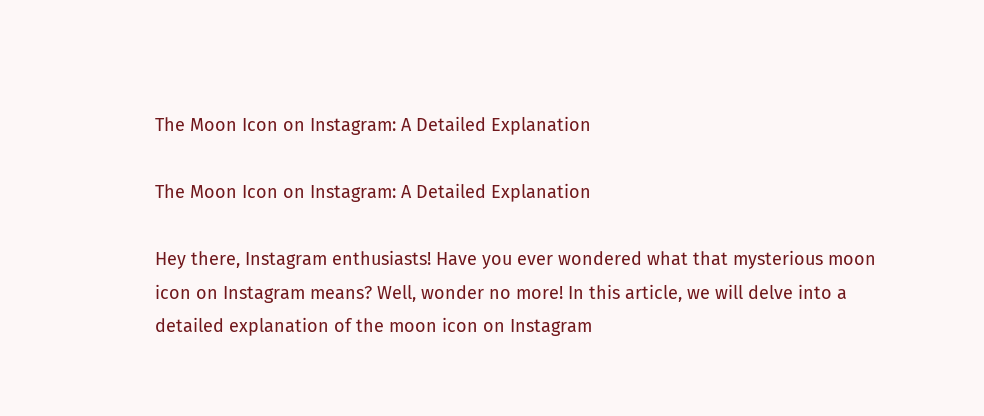The Moon Icon on Instagram: A Detailed Explanation

The Moon Icon on Instagram: A Detailed Explanation

Hey there, Instagram enthusiasts! Have you ever wondered what that mysterious moon icon on Instagram means? Well, wonder no more! In this article, we will delve into a detailed explanation of the moon icon on Instagram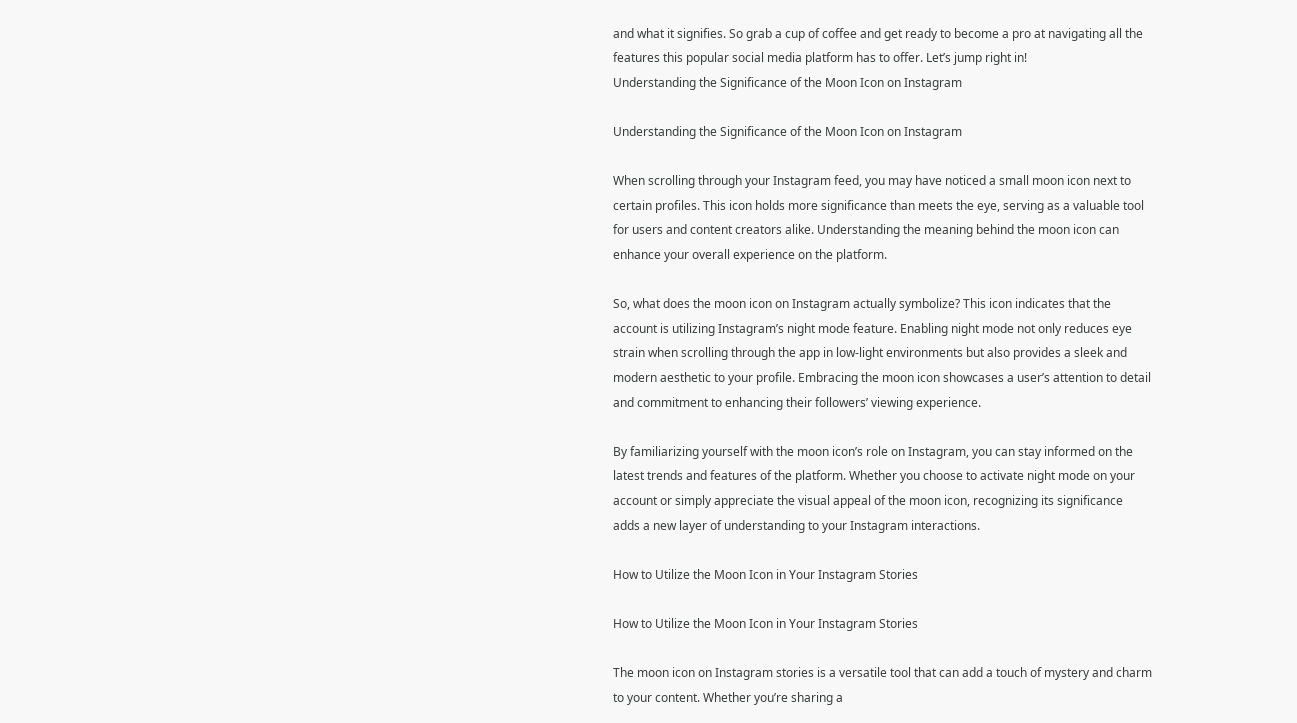and what it signifies. So grab a cup of coffee and get ready to become a pro at navigating all the features this popular social media platform has to offer. Let’s jump right in!
Understanding the Significance of the Moon Icon on Instagram

Understanding the Significance of the Moon Icon on Instagram

When scrolling through your Instagram feed, you may have noticed a small moon icon next to certain profiles. This icon holds more significance than meets the eye, serving as a valuable tool for users and content creators alike. Understanding the meaning behind the moon icon can enhance your overall experience on the platform.

So, what does the moon icon on Instagram actually symbolize? This icon indicates that the account is utilizing Instagram’s night mode feature. Enabling night mode not only reduces eye strain when scrolling through the app in low-light environments but also provides a sleek and modern aesthetic to your profile. Embracing the moon icon showcases a user’s attention to detail and commitment to enhancing their followers’ viewing experience.

By familiarizing yourself with the moon icon’s role on Instagram, you can stay informed on the latest trends and features of the platform. Whether you choose to activate night mode on your account or simply appreciate the visual appeal of the moon icon, recognizing its significance adds a new layer of understanding to your Instagram interactions.

How to Utilize the Moon Icon in Your Instagram Stories

How to Utilize the Moon Icon in Your Instagram Stories

The moon icon on Instagram stories is a versatile tool that can add a touch of mystery and charm to your content. Whether you’re sharing a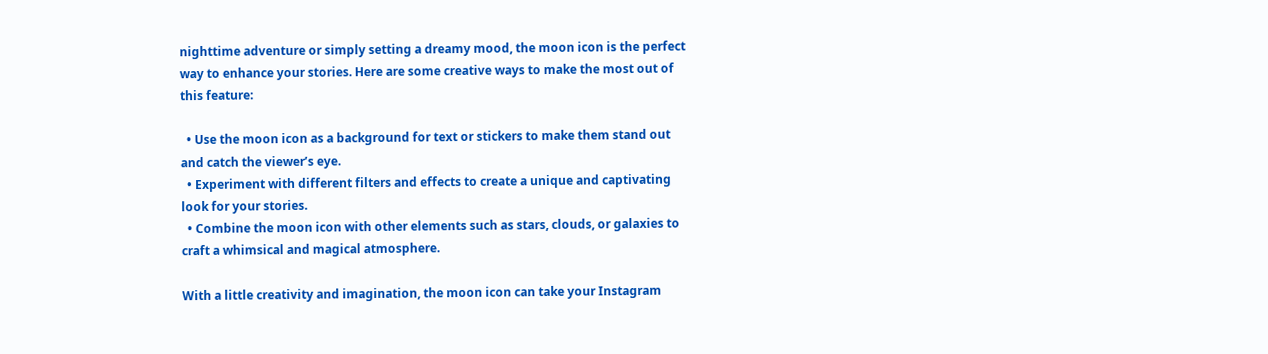nighttime adventure or simply setting a dreamy mood, the moon icon is the perfect way to enhance your stories. Here are some creative ways to make the most out of this feature:

  • Use the moon icon as a background for text or stickers to make them stand out and catch the viewer’s eye.
  • Experiment with different filters and effects to create a unique and captivating look for your stories.
  • Combine the moon icon with other elements such as stars, clouds, or galaxies to craft a whimsical and magical atmosphere.

With a little creativity and imagination, the moon icon can take your Instagram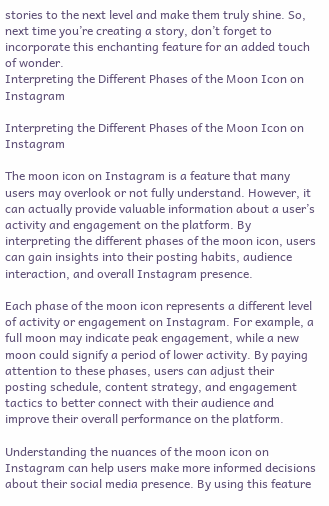stories to the next level and make them truly shine. So, next time you’re creating a story, don’t forget to incorporate this enchanting feature for an added touch of wonder.
Interpreting the Different Phases of the Moon Icon on Instagram

Interpreting the Different Phases of the Moon Icon on Instagram

The moon icon on Instagram is a feature that many users may overlook or not fully understand. However, it can actually provide valuable information about a user’s activity and engagement on the platform. By interpreting the different phases of the moon icon, users can gain insights into their posting habits, audience interaction, and overall Instagram presence.

Each phase of the moon icon represents a different level of activity or engagement on Instagram. For example, a full moon may indicate peak engagement, while a new moon could signify a period of lower activity. By paying attention to these phases, users can adjust their posting schedule, content strategy, and engagement tactics to better connect with their audience and improve their overall performance on the platform.

Understanding the nuances of the moon icon on Instagram can help users make more informed decisions about their social media presence. By using this feature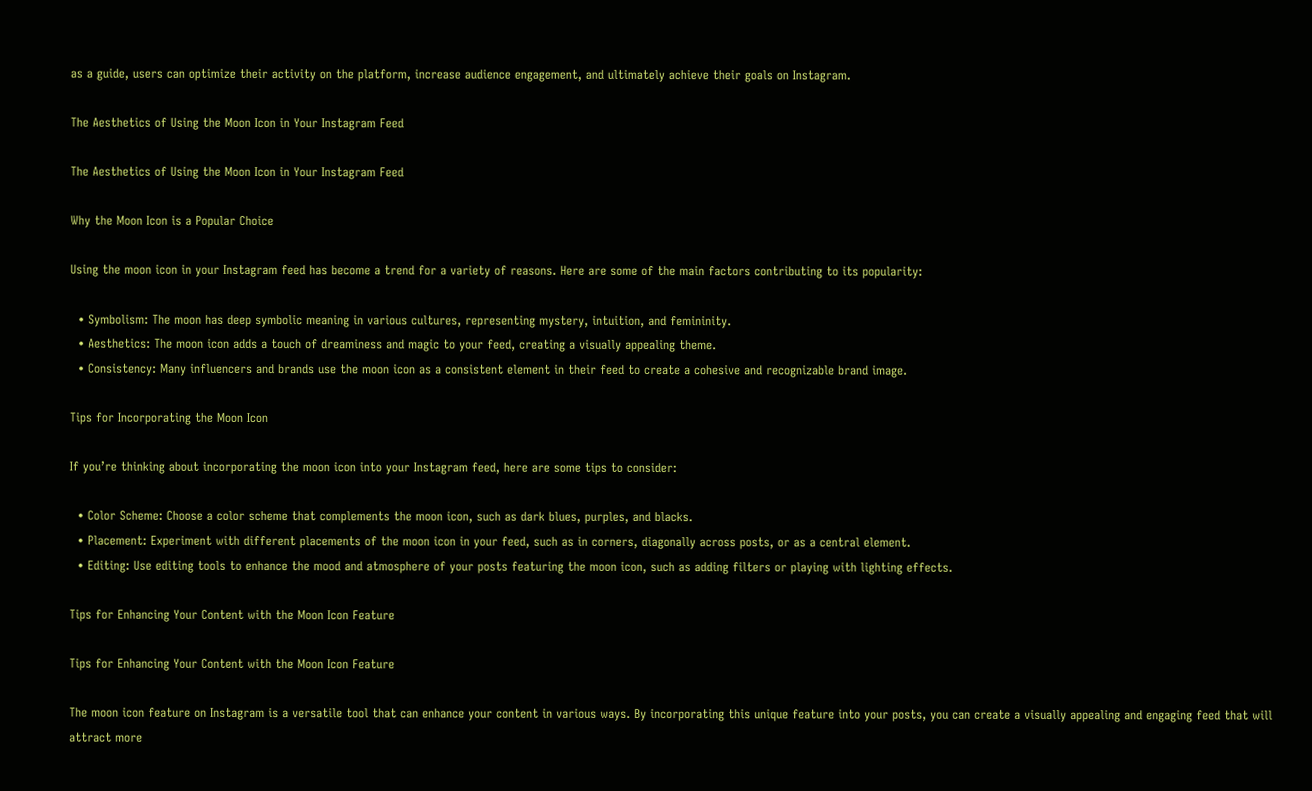as a guide, users can optimize their activity on the platform, increase audience engagement, and ultimately achieve their goals on Instagram.

The Aesthetics of Using the Moon Icon in Your Instagram Feed

The Aesthetics of Using the Moon Icon in Your Instagram Feed

Why the Moon Icon is a Popular Choice

Using the moon icon in your Instagram feed has become a trend for a variety of reasons. Here are some of the main factors contributing to its popularity:

  • Symbolism: The moon has deep symbolic meaning in various cultures, representing mystery, intuition, and femininity.
  • Aesthetics: The moon icon adds a touch of dreaminess and magic to your feed, creating a visually appealing theme.
  • Consistency: Many influencers and brands use the moon icon as a consistent element in their feed to create a cohesive and recognizable brand image.

Tips for Incorporating the Moon Icon

If you’re thinking about incorporating the moon icon into your Instagram feed, here are some tips to consider:

  • Color Scheme: Choose a color scheme that complements the moon icon, such as dark blues, purples, and blacks.
  • Placement: Experiment with different placements of the moon icon in your feed, such as in corners, diagonally across posts, or as a central element.
  • Editing: Use editing tools to enhance the mood and atmosphere of your posts featuring the moon icon, such as adding filters or playing with lighting effects.

Tips for Enhancing Your Content with the Moon Icon Feature

Tips for Enhancing Your Content with the Moon Icon Feature

The moon icon feature on Instagram is a versatile tool that can enhance your content in various ways. By incorporating this unique feature into your posts, you can create a visually appealing and engaging feed that will attract more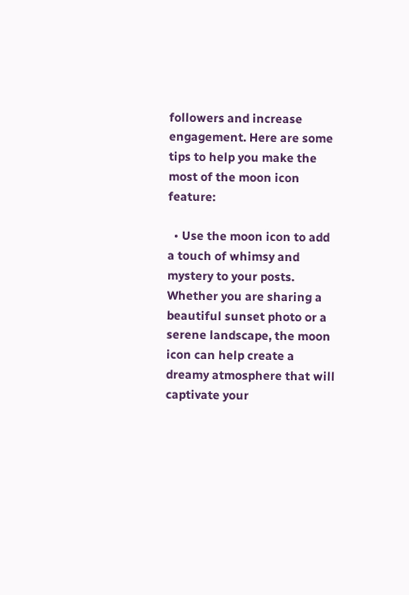followers and increase engagement. Here are some tips to help you make the most of the moon icon feature:

  • Use the moon icon to add a touch of whimsy and mystery to your posts. Whether you are sharing a beautiful sunset photo or a serene landscape, the moon icon can help create a dreamy atmosphere that will captivate your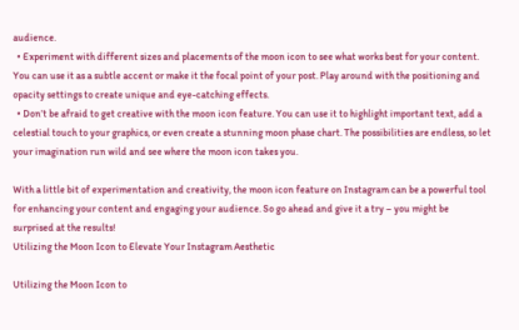audience.
  • Experiment with different sizes and placements of the moon icon to see what works best for your content. You can use it as a subtle accent or make it the focal point of your post. Play around with the positioning and opacity settings to create unique and eye-catching effects.
  • Don’t be afraid to get creative with the moon icon feature. You can use it to highlight important text, add a celestial touch to your graphics, or even create a stunning moon phase chart. The possibilities are endless, so let your imagination run wild and see where the moon icon takes you.

With a little bit of experimentation and creativity, the moon icon feature on Instagram can be a powerful tool for enhancing your content and engaging your audience. So go ahead and give it a try – you might be surprised at the results!
Utilizing the Moon Icon to Elevate Your Instagram Aesthetic

Utilizing the Moon Icon to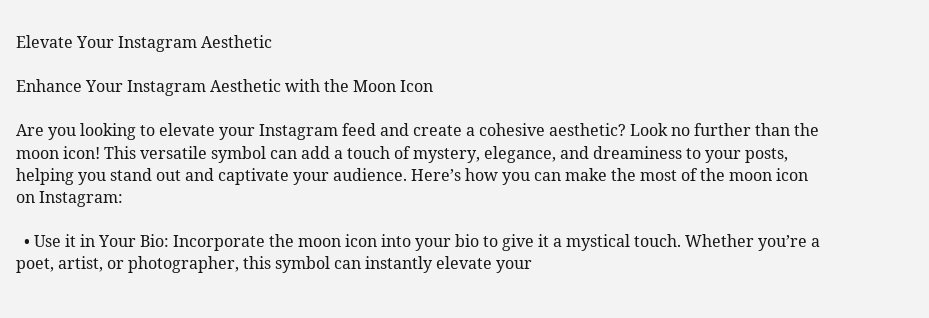Elevate Your Instagram Aesthetic

Enhance Your Instagram Aesthetic with the Moon Icon

Are you looking to elevate your Instagram feed and create a cohesive aesthetic? Look no further than the moon icon! This versatile symbol can add a touch of mystery, elegance, and dreaminess to your posts, helping you stand out and captivate your audience. Here’s how you can make the most of the moon icon on Instagram:

  • Use it in Your Bio: Incorporate the moon icon into your bio to give it a mystical touch. Whether you’re a poet, artist, or photographer, this symbol can instantly elevate your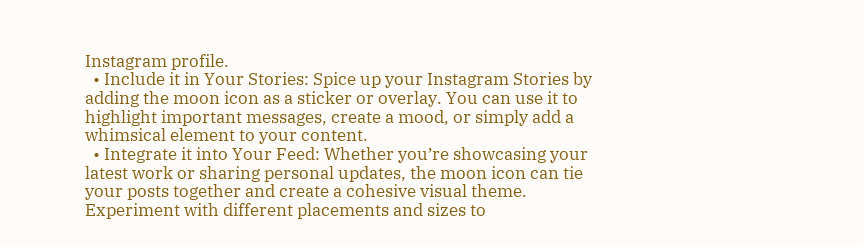Instagram profile.
  • Include it in Your Stories: Spice up your Instagram Stories by adding the moon icon as a sticker or overlay. You can use it to highlight important messages, create a mood, or simply add a whimsical element to your content.
  • Integrate it into Your Feed: Whether you’re showcasing your latest work or sharing personal updates, the moon icon can tie your posts together and create a cohesive visual theme. Experiment with different placements and sizes to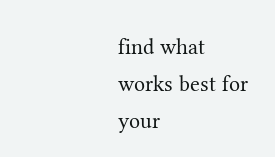find what works best for your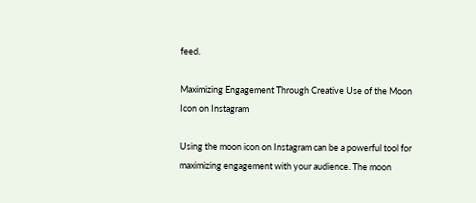feed.

Maximizing Engagement Through Creative Use of the Moon Icon on Instagram

Using the moon icon on Instagram can be a powerful tool for maximizing engagement with your audience. The moon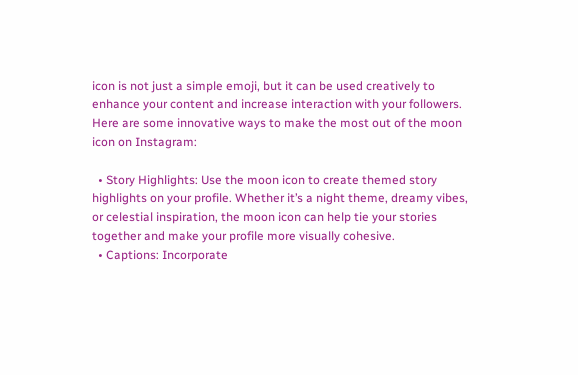icon is not just a simple emoji, but it can be used creatively to enhance your content and increase interaction with your followers. Here are some innovative ways to make the most out of the moon icon on Instagram:

  • Story Highlights: Use the moon icon to create themed story highlights on your profile. Whether it’s a night theme, dreamy vibes, or celestial inspiration, the moon icon can help tie your stories together and make your profile more visually cohesive.
  • Captions: Incorporate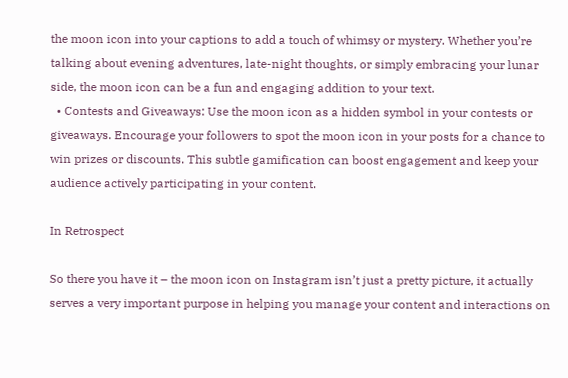the moon icon into your captions to add a touch of whimsy or mystery. Whether you’re talking about evening adventures, late-night thoughts, or simply embracing your lunar side, the moon icon can be a fun and engaging addition to your text.
  • Contests and Giveaways: Use the moon icon as a hidden symbol in your contests or giveaways. Encourage your followers to spot the moon icon in your posts for a chance to win prizes or discounts. This subtle gamification can boost engagement and keep your audience actively participating in your content.

In Retrospect

So there you have it – the moon icon on Instagram isn’t just a pretty picture, it actually serves a very important purpose in helping you manage your content and interactions on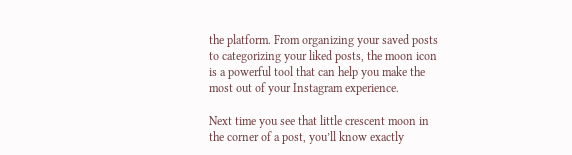the platform. From organizing your saved posts to categorizing your liked posts, the moon icon is a powerful tool that can help you make the most out of your Instagram experience.

Next time you see that little crescent moon in the corner of a post, you’ll know exactly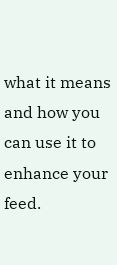what it means and how you can use it to enhance your feed.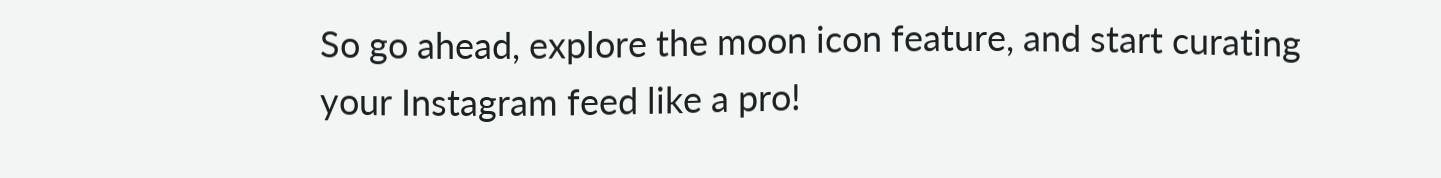So go ahead, explore the moon icon feature, and start curating your Instagram feed like a pro!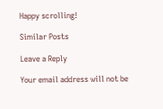Happy scrolling!

Similar Posts

Leave a Reply

Your email address will not be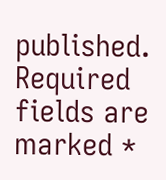published. Required fields are marked *